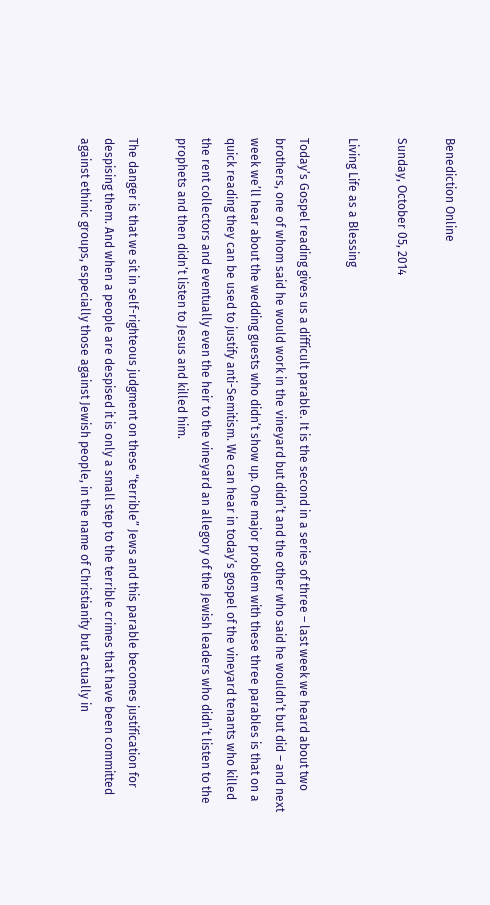Benediction Online

Sunday, October 05, 2014

Living Life as a Blessing

Today’s Gospel reading gives us a difficult parable. It is the second in a series of three – last week we heard about two brothers, one of whom said he would work in the vineyard but didn’t and the other who said he wouldn’t but did – and next week we’ll hear about the wedding guests who didn’t show up. One major problem with these three parables is that on a quick reading they can be used to justify anti-Semitism. We can hear in today’s gospel of the vineyard tenants who killed the rent collectors and eventually even the heir to the vineyard an allegory of the Jewish leaders who didn’t listen to the prophets and then didn’t listen to Jesus and killed him.

The danger is that we sit in self-righteous judgment on these “terrible” Jews and this parable becomes justification for despising them. And when a people are despised it is only a small step to the terrible crimes that have been committed against ethinic groups, especially those against Jewish people, in the name of Christianity but actually in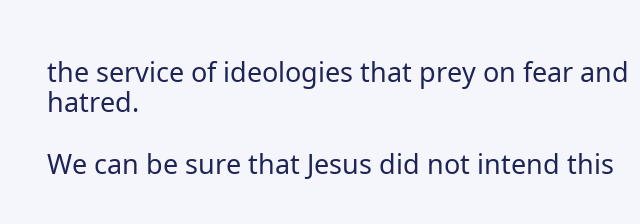the service of ideologies that prey on fear and hatred.

We can be sure that Jesus did not intend this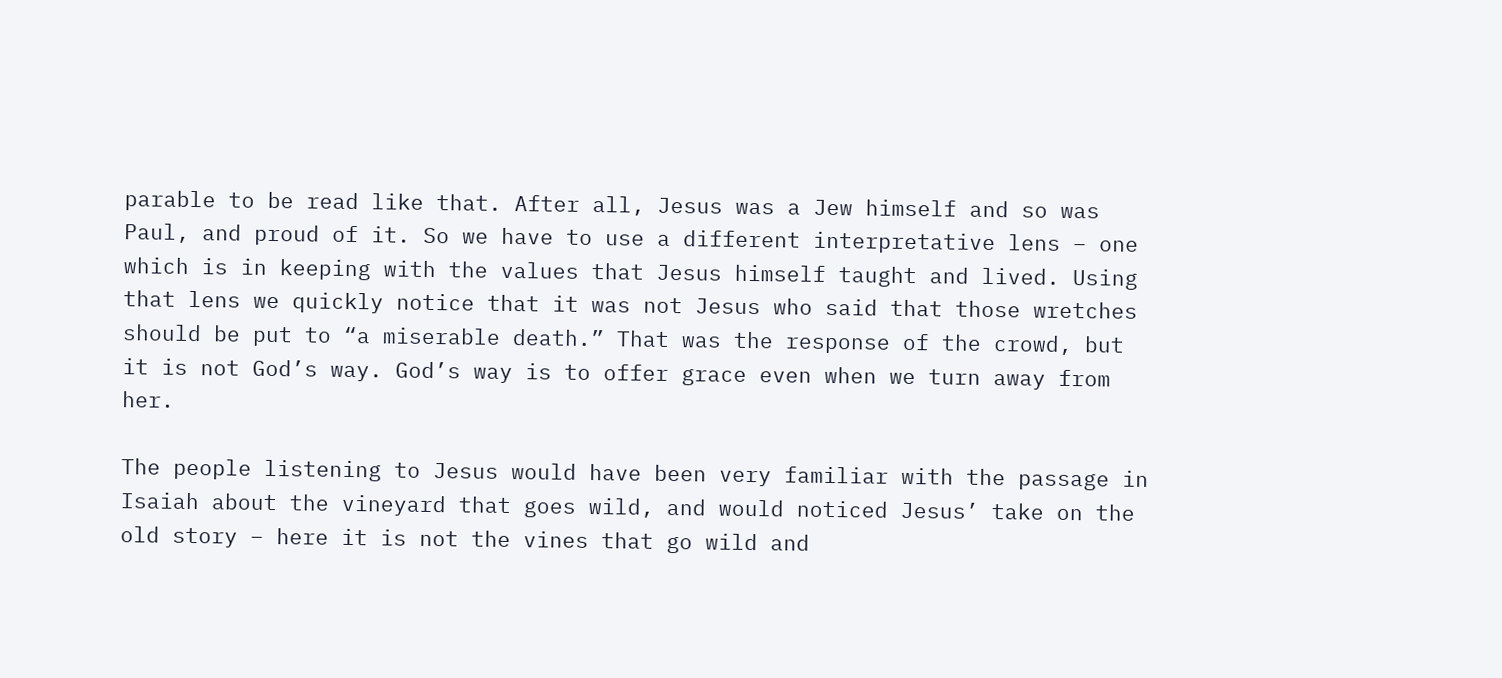parable to be read like that. After all, Jesus was a Jew himself and so was Paul, and proud of it. So we have to use a different interpretative lens – one which is in keeping with the values that Jesus himself taught and lived. Using that lens we quickly notice that it was not Jesus who said that those wretches should be put to “a miserable death.” That was the response of the crowd, but it is not God’s way. God’s way is to offer grace even when we turn away from her.

The people listening to Jesus would have been very familiar with the passage in Isaiah about the vineyard that goes wild, and would noticed Jesus’ take on the old story – here it is not the vines that go wild and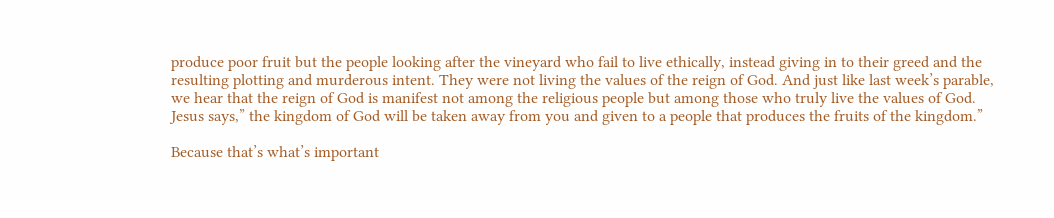produce poor fruit but the people looking after the vineyard who fail to live ethically, instead giving in to their greed and the resulting plotting and murderous intent. They were not living the values of the reign of God. And just like last week’s parable, we hear that the reign of God is manifest not among the religious people but among those who truly live the values of God. Jesus says,” the kingdom of God will be taken away from you and given to a people that produces the fruits of the kingdom.”

Because that’s what’s important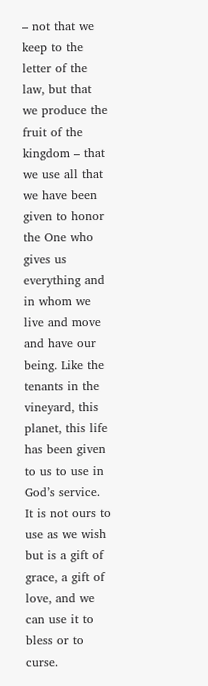– not that we keep to the letter of the law, but that we produce the fruit of the kingdom – that we use all that we have been given to honor the One who gives us everything and in whom we live and move and have our being. Like the tenants in the vineyard, this planet, this life has been given to us to use in God’s service. It is not ours to use as we wish but is a gift of grace, a gift of love, and we can use it to bless or to curse.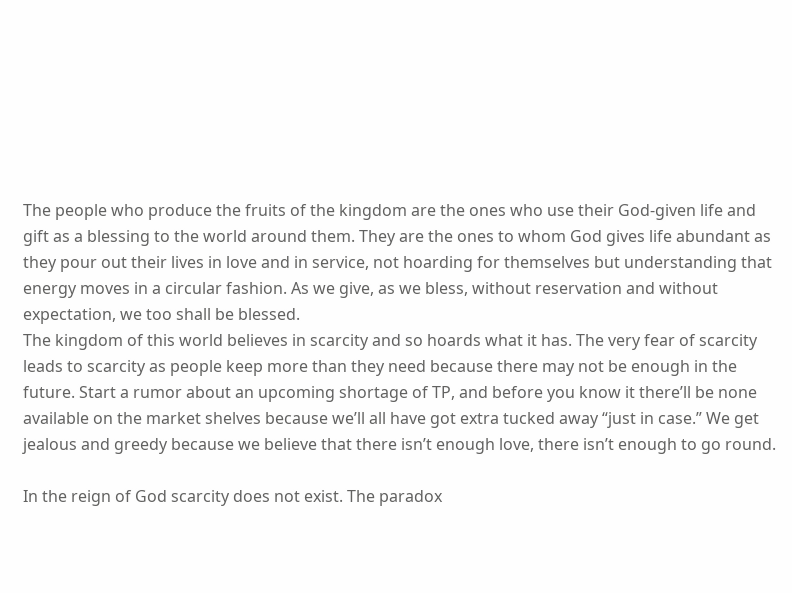The people who produce the fruits of the kingdom are the ones who use their God-given life and gift as a blessing to the world around them. They are the ones to whom God gives life abundant as they pour out their lives in love and in service, not hoarding for themselves but understanding that energy moves in a circular fashion. As we give, as we bless, without reservation and without expectation, we too shall be blessed.
The kingdom of this world believes in scarcity and so hoards what it has. The very fear of scarcity leads to scarcity as people keep more than they need because there may not be enough in the future. Start a rumor about an upcoming shortage of TP, and before you know it there’ll be none available on the market shelves because we’ll all have got extra tucked away “just in case.” We get jealous and greedy because we believe that there isn’t enough love, there isn’t enough to go round.

In the reign of God scarcity does not exist. The paradox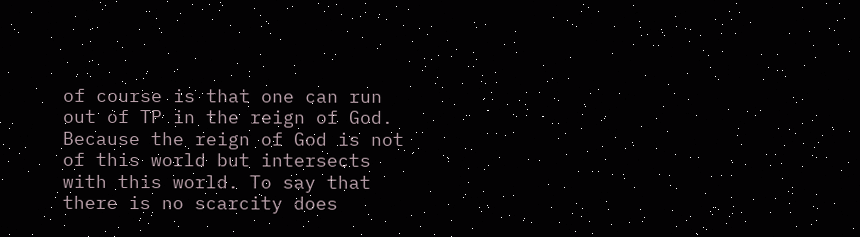of course is that one can run out of TP in the reign of God.  Because the reign of God is not of this world but intersects with this world. To say that there is no scarcity does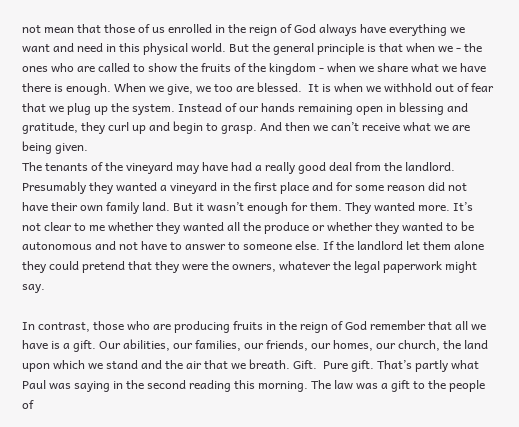not mean that those of us enrolled in the reign of God always have everything we want and need in this physical world. But the general principle is that when we - the ones who are called to show the fruits of the kingdom - when we share what we have there is enough. When we give, we too are blessed.  It is when we withhold out of fear that we plug up the system. Instead of our hands remaining open in blessing and gratitude, they curl up and begin to grasp. And then we can’t receive what we are being given.
The tenants of the vineyard may have had a really good deal from the landlord. Presumably they wanted a vineyard in the first place and for some reason did not have their own family land. But it wasn’t enough for them. They wanted more. It’s not clear to me whether they wanted all the produce or whether they wanted to be autonomous and not have to answer to someone else. If the landlord let them alone they could pretend that they were the owners, whatever the legal paperwork might say.

In contrast, those who are producing fruits in the reign of God remember that all we have is a gift. Our abilities, our families, our friends, our homes, our church, the land upon which we stand and the air that we breath. Gift.  Pure gift. That’s partly what Paul was saying in the second reading this morning. The law was a gift to the people of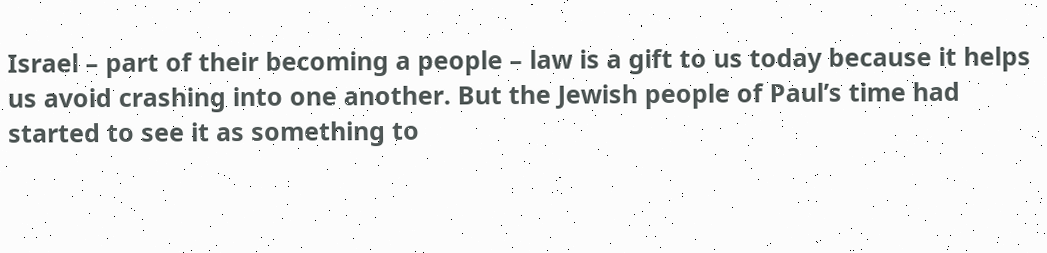Israel – part of their becoming a people – law is a gift to us today because it helps us avoid crashing into one another. But the Jewish people of Paul’s time had started to see it as something to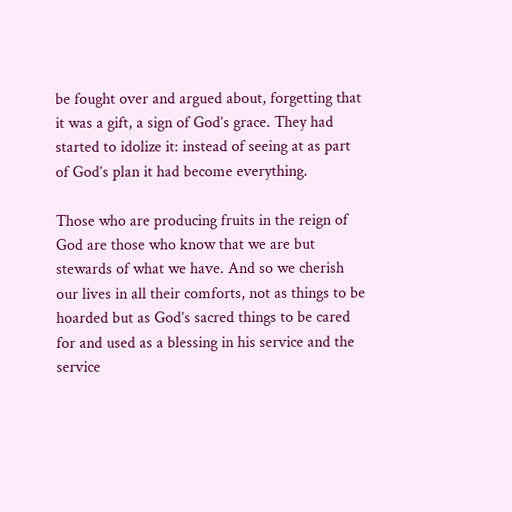be fought over and argued about, forgetting that it was a gift, a sign of God’s grace. They had started to idolize it: instead of seeing at as part of God’s plan it had become everything.

Those who are producing fruits in the reign of God are those who know that we are but stewards of what we have. And so we cherish our lives in all their comforts, not as things to be hoarded but as God’s sacred things to be cared for and used as a blessing in his service and the service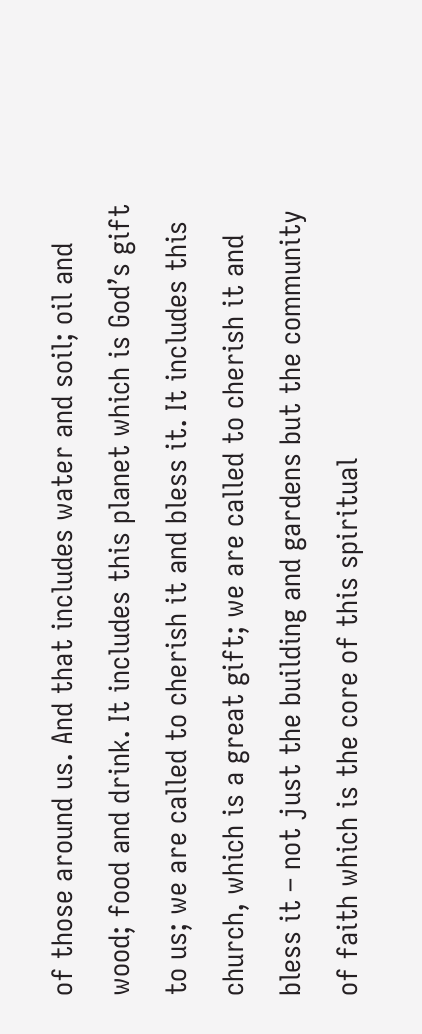of those around us. And that includes water and soil; oil and wood; food and drink. It includes this planet which is God’s gift to us; we are called to cherish it and bless it. It includes this church, which is a great gift; we are called to cherish it and bless it – not just the building and gardens but the community of faith which is the core of this spiritual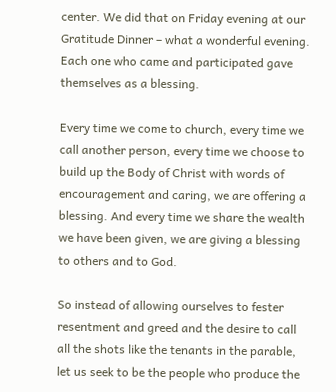center. We did that on Friday evening at our Gratitude Dinner – what a wonderful evening. Each one who came and participated gave themselves as a blessing.

Every time we come to church, every time we call another person, every time we choose to build up the Body of Christ with words of encouragement and caring, we are offering a blessing. And every time we share the wealth we have been given, we are giving a blessing to others and to God.

So instead of allowing ourselves to fester resentment and greed and the desire to call all the shots like the tenants in the parable, let us seek to be the people who produce the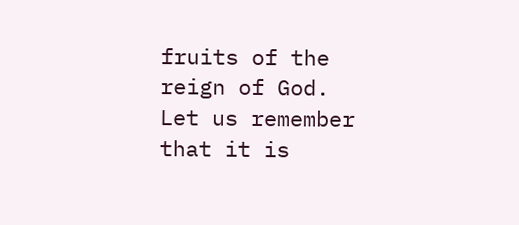fruits of the reign of God. Let us remember that it is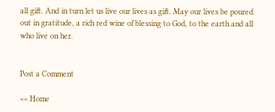all gift. And in turn let us live our lives as gift. May our lives be poured out in gratitude, a rich red wine of blessing to God, to the earth and all who live on her.


Post a Comment

<< Home